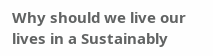Why should we live our lives in a Sustainably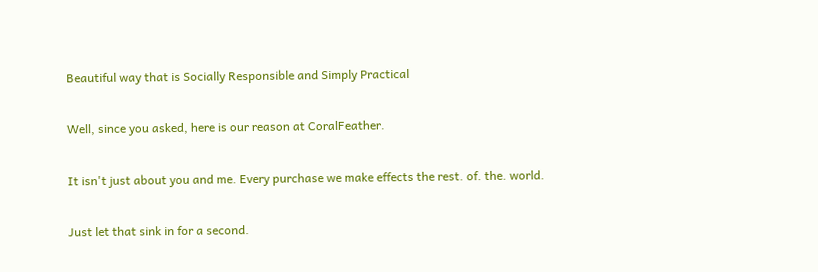Beautiful way that is Socially Responsible and Simply Practical

Well, since you asked, here is our reason at CoralFeather.

It isn't just about you and me. Every purchase we make effects the rest. of. the. world.

Just let that sink in for a second.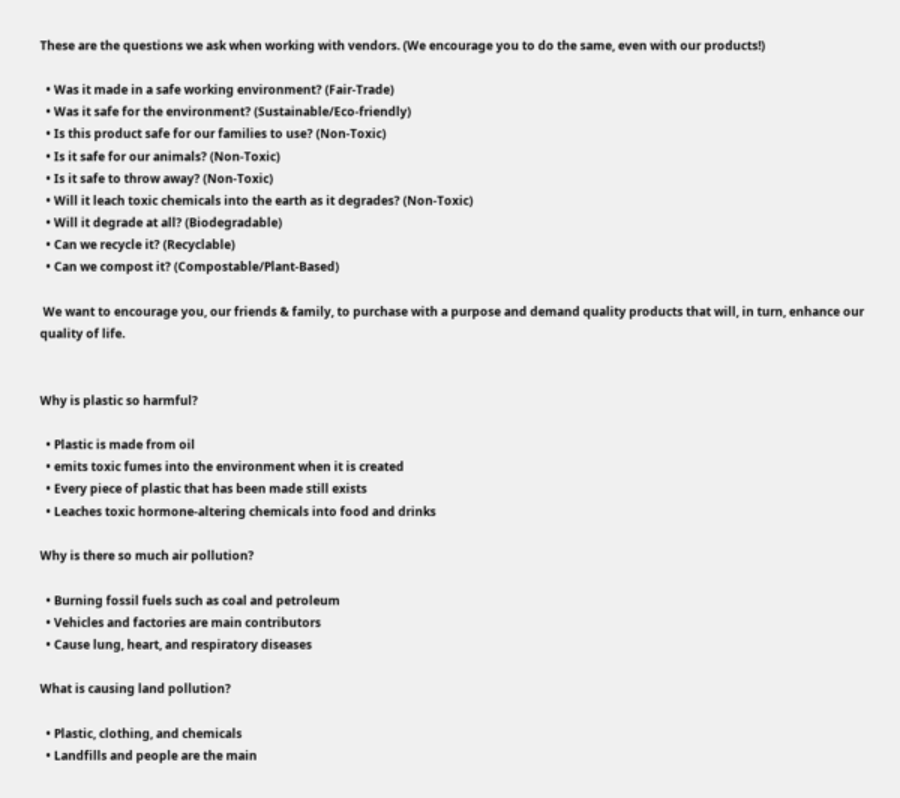These are the questions we ask when working with vendors. (We encourage you to do the same, even with our products!)

  • Was it made in a safe working environment? (Fair-Trade)
  • Was it safe for the environment? (Sustainable/Eco-friendly)
  • Is this product safe for our families to use? (Non-Toxic)
  • Is it safe for our animals? (Non-Toxic)
  • Is it safe to throw away? (Non-Toxic)
  • Will it leach toxic chemicals into the earth as it degrades? (Non-Toxic)
  • Will it degrade at all? (Biodegradable)
  • Can we recycle it? (Recyclable)
  • Can we compost it? (Compostable/Plant-Based)

 We want to encourage you, our friends & family, to purchase with a purpose and demand quality products that will, in turn, enhance our quality of life.


Why is plastic so harmful?

  • Plastic is made from oil
  • emits toxic fumes into the environment when it is created
  • Every piece of plastic that has been made still exists
  • Leaches toxic hormone-altering chemicals into food and drinks

Why is there so much air pollution?

  • Burning fossil fuels such as coal and petroleum
  • Vehicles and factories are main contributors
  • Cause lung, heart, and respiratory diseases

What is causing land pollution?

  • Plastic, clothing, and chemicals
  • Landfills and people are the main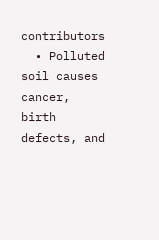contributors
  • Polluted soil causes cancer, birth defects, and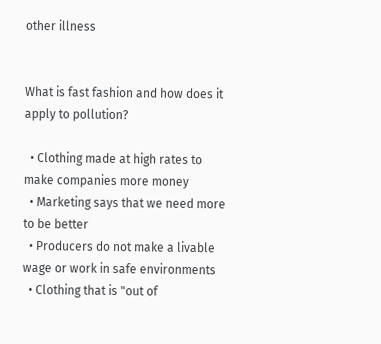other illness


What is fast fashion and how does it apply to pollution?

  • Clothing made at high rates to make companies more money
  • Marketing says that we need more to be better
  • Producers do not make a livable wage or work in safe environments
  • Clothing that is "out of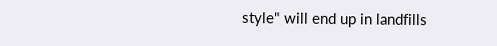style" will end up in landfills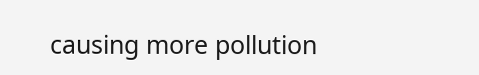causing more pollution